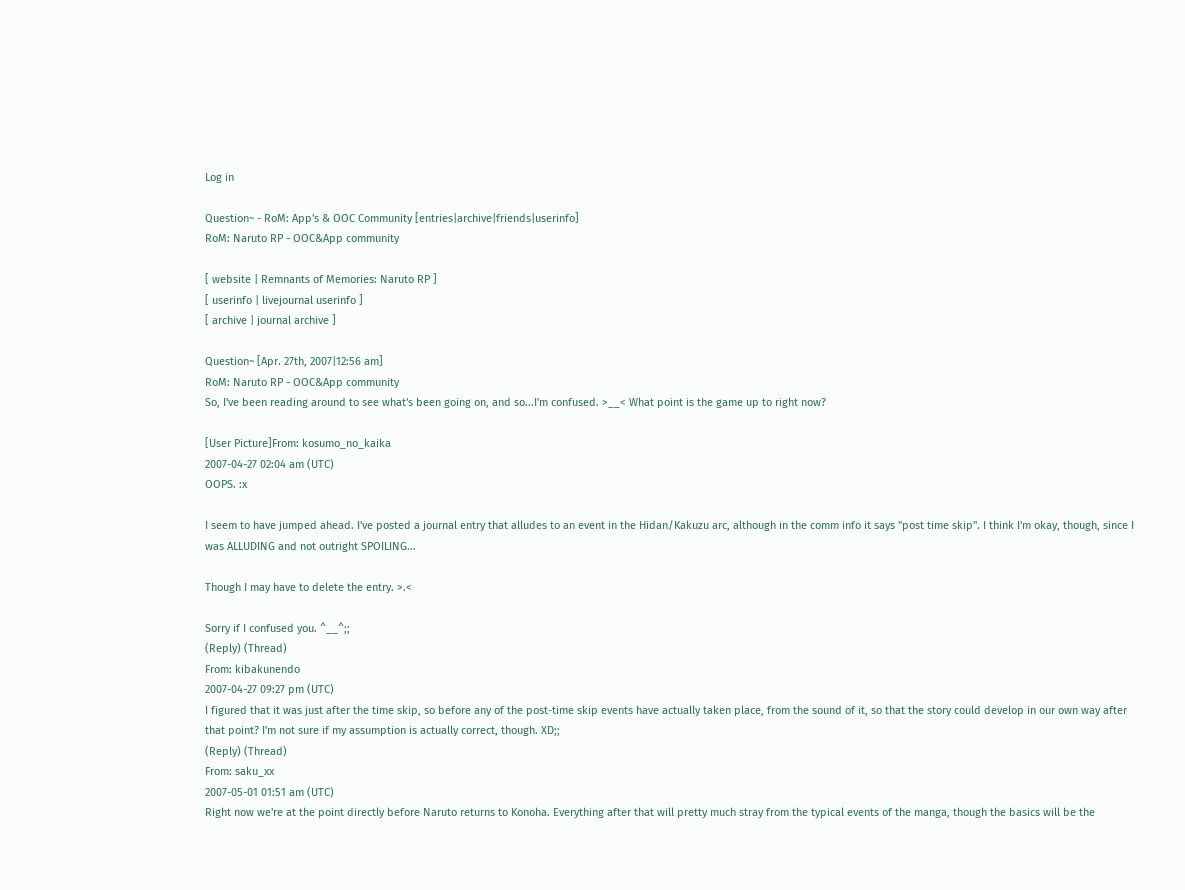Log in

Question~ - RoM: App's & OOC Community [entries|archive|friends|userinfo]
RoM: Naruto RP - OOC&App community

[ website | Remnants of Memories: Naruto RP ]
[ userinfo | livejournal userinfo ]
[ archive | journal archive ]

Question~ [Apr. 27th, 2007|12:56 am]
RoM: Naruto RP - OOC&App community
So, I've been reading around to see what's been going on, and so...I'm confused. >__< What point is the game up to right now?

[User Picture]From: kosumo_no_kaika
2007-04-27 02:04 am (UTC)
OOPS. :x

I seem to have jumped ahead. I've posted a journal entry that alludes to an event in the Hidan/Kakuzu arc, although in the comm info it says "post time skip". I think I'm okay, though, since I was ALLUDING and not outright SPOILING...

Though I may have to delete the entry. >.<

Sorry if I confused you. ^__^;;
(Reply) (Thread)
From: kibakunendo
2007-04-27 09:27 pm (UTC)
I figured that it was just after the time skip, so before any of the post-time skip events have actually taken place, from the sound of it, so that the story could develop in our own way after that point? I'm not sure if my assumption is actually correct, though. XD;;
(Reply) (Thread)
From: saku_xx
2007-05-01 01:51 am (UTC)
Right now we're at the point directly before Naruto returns to Konoha. Everything after that will pretty much stray from the typical events of the manga, though the basics will be the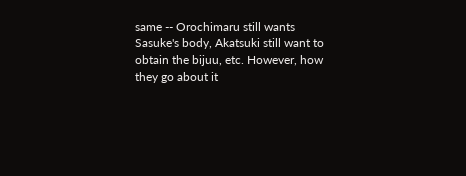same -- Orochimaru still wants Sasuke's body, Akatsuki still want to obtain the bijuu, etc. However, how they go about it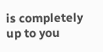is completely up to you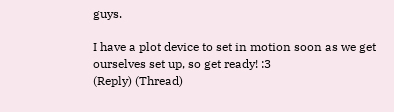guys.

I have a plot device to set in motion soon as we get ourselves set up, so get ready! :3
(Reply) (Thread)